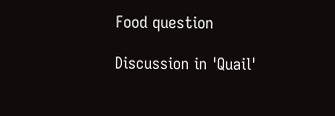Food question

Discussion in 'Quail'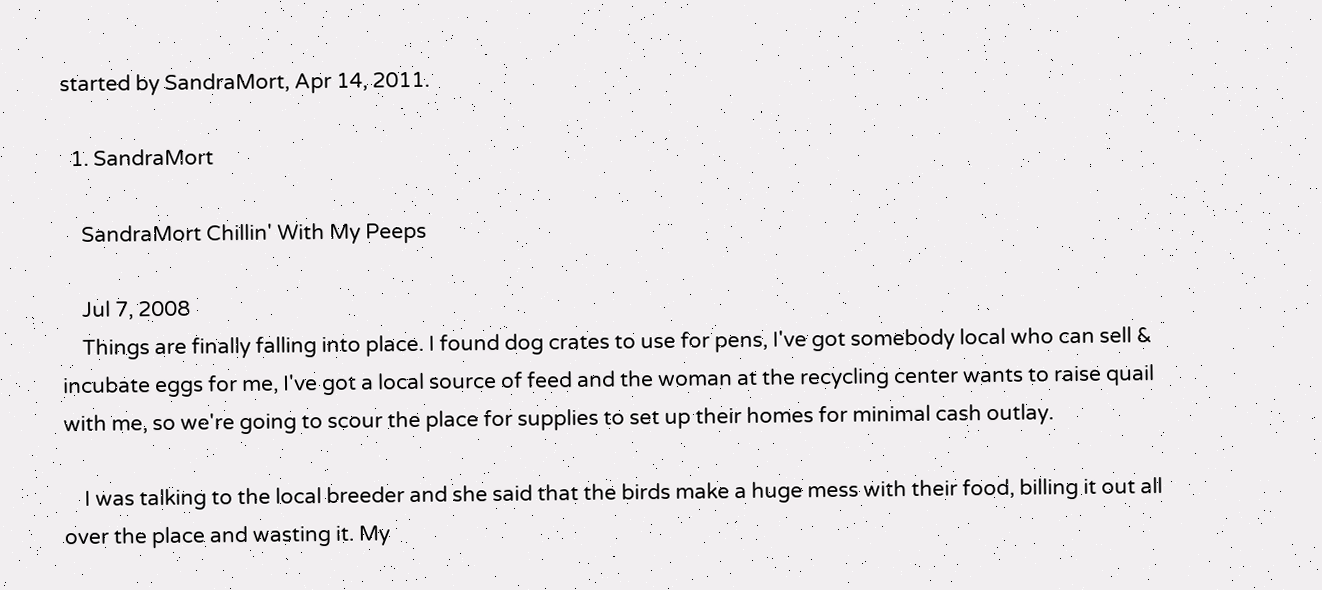started by SandraMort, Apr 14, 2011.

  1. SandraMort

    SandraMort Chillin' With My Peeps

    Jul 7, 2008
    Things are finally falling into place. I found dog crates to use for pens, I've got somebody local who can sell & incubate eggs for me, I've got a local source of feed and the woman at the recycling center wants to raise quail with me, so we're going to scour the place for supplies to set up their homes for minimal cash outlay.

    I was talking to the local breeder and she said that the birds make a huge mess with their food, billing it out all over the place and wasting it. My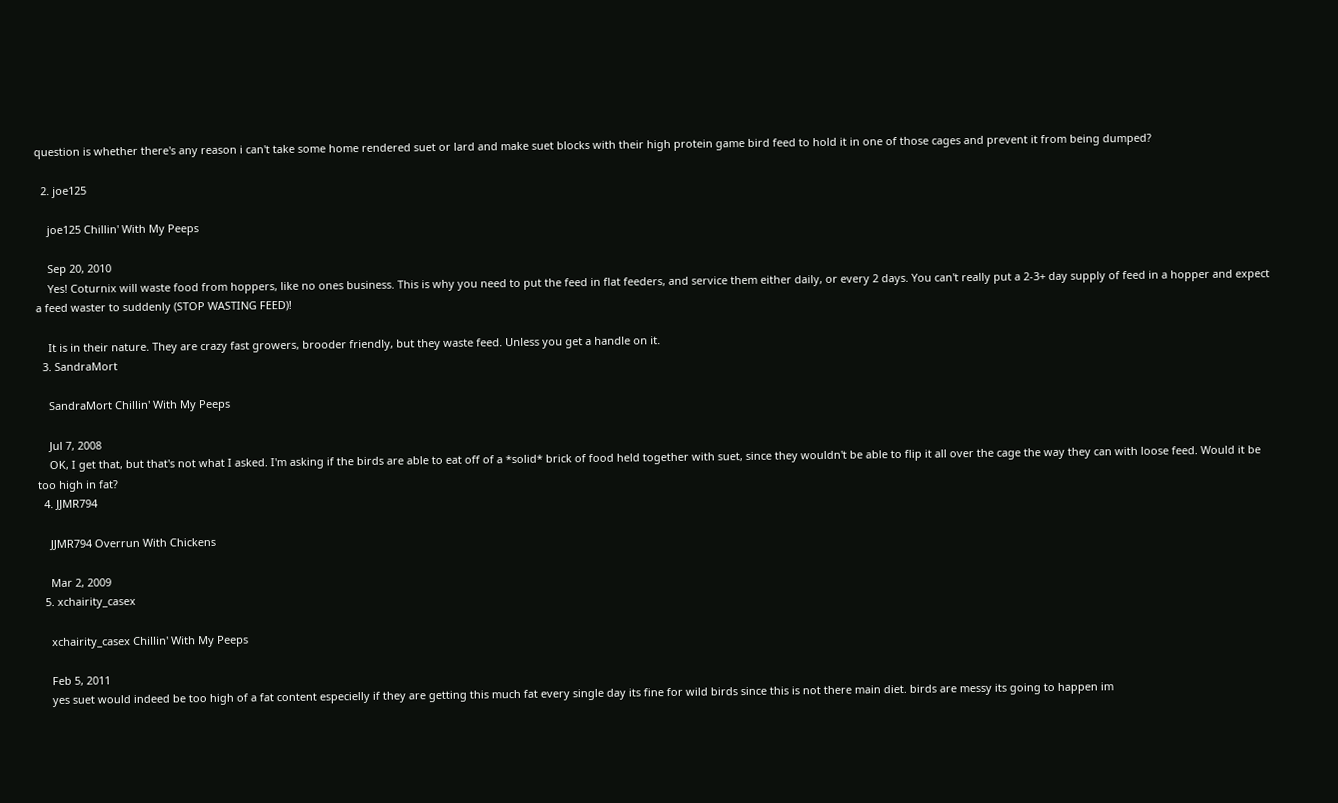question is whether there's any reason i can't take some home rendered suet or lard and make suet blocks with their high protein game bird feed to hold it in one of those cages and prevent it from being dumped?

  2. joe125

    joe125 Chillin' With My Peeps

    Sep 20, 2010
    Yes! Coturnix will waste food from hoppers, like no ones business. This is why you need to put the feed in flat feeders, and service them either daily, or every 2 days. You can't really put a 2-3+ day supply of feed in a hopper and expect a feed waster to suddenly (STOP WASTING FEED)!

    It is in their nature. They are crazy fast growers, brooder friendly, but they waste feed. Unless you get a handle on it.
  3. SandraMort

    SandraMort Chillin' With My Peeps

    Jul 7, 2008
    OK, I get that, but that's not what I asked. I'm asking if the birds are able to eat off of a *solid* brick of food held together with suet, since they wouldn't be able to flip it all over the cage the way they can with loose feed. Would it be too high in fat?
  4. JJMR794

    JJMR794 Overrun With Chickens

    Mar 2, 2009
  5. xchairity_casex

    xchairity_casex Chillin' With My Peeps

    Feb 5, 2011
    yes suet would indeed be too high of a fat content especielly if they are getting this much fat every single day its fine for wild birds since this is not there main diet. birds are messy its going to happen im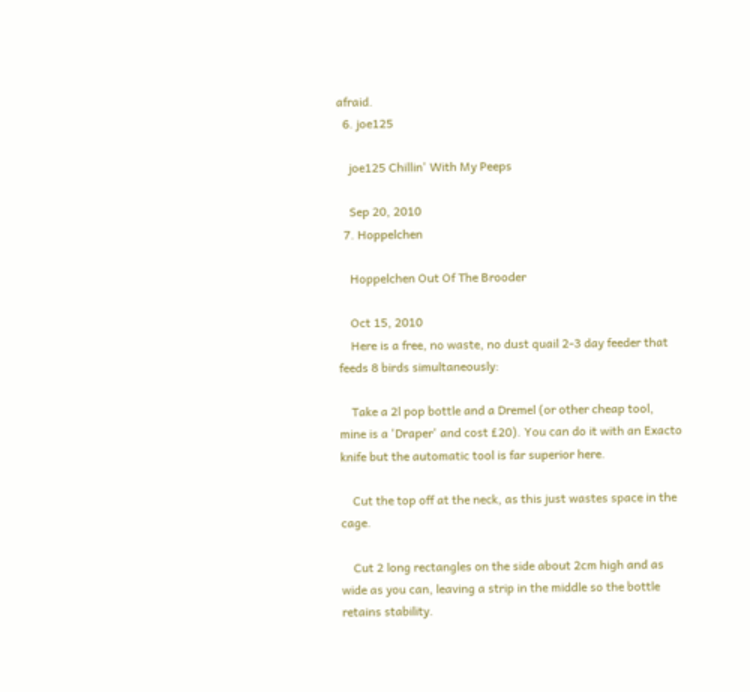afraid.
  6. joe125

    joe125 Chillin' With My Peeps

    Sep 20, 2010
  7. Hoppelchen

    Hoppelchen Out Of The Brooder

    Oct 15, 2010
    Here is a free, no waste, no dust quail 2-3 day feeder that feeds 8 birds simultaneously:

    Take a 2l pop bottle and a Dremel (or other cheap tool, mine is a 'Draper' and cost £20). You can do it with an Exacto knife but the automatic tool is far superior here.

    Cut the top off at the neck, as this just wastes space in the cage.

    Cut 2 long rectangles on the side about 2cm high and as wide as you can, leaving a strip in the middle so the bottle retains stability.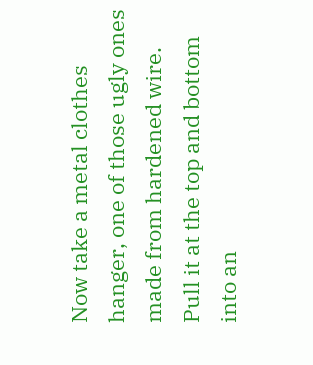Now take a metal clothes hanger, one of those ugly ones made from hardened wire. Pull it at the top and bottom into an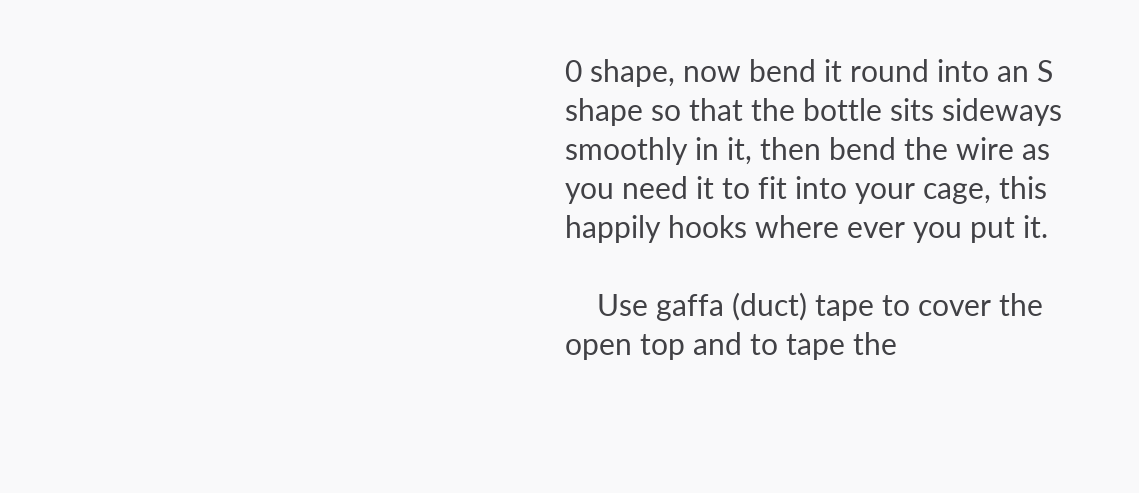0 shape, now bend it round into an S shape so that the bottle sits sideways smoothly in it, then bend the wire as you need it to fit into your cage, this happily hooks where ever you put it.

    Use gaffa (duct) tape to cover the open top and to tape the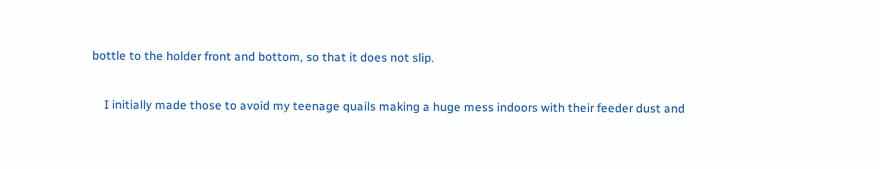bottle to the holder front and bottom, so that it does not slip.

    I initially made those to avoid my teenage quails making a huge mess indoors with their feeder dust and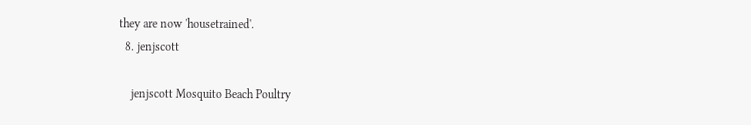they are now 'housetrained'.
  8. jenjscott

    jenjscott Mosquito Beach Poultry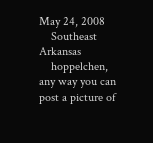May 24, 2008
    Southeast Arkansas
    hoppelchen, any way you can post a picture of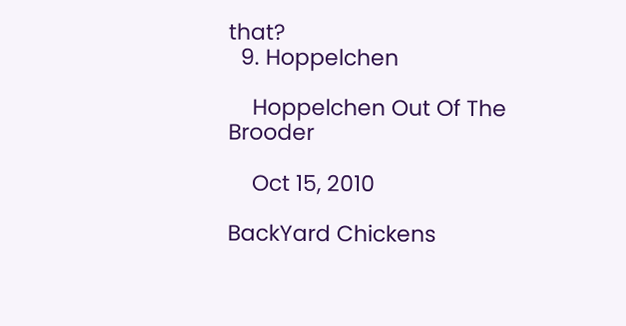that?
  9. Hoppelchen

    Hoppelchen Out Of The Brooder

    Oct 15, 2010

BackYard Chickens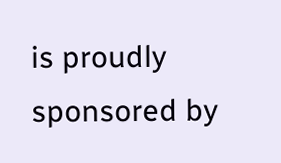is proudly sponsored by